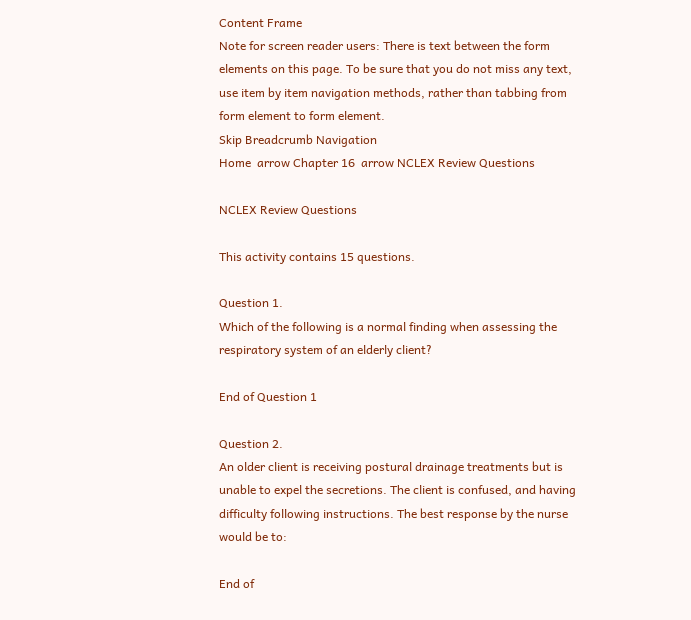Content Frame
Note for screen reader users: There is text between the form elements on this page. To be sure that you do not miss any text, use item by item navigation methods, rather than tabbing from form element to form element.
Skip Breadcrumb Navigation
Home  arrow Chapter 16  arrow NCLEX Review Questions

NCLEX Review Questions

This activity contains 15 questions.

Question 1.
Which of the following is a normal finding when assessing the respiratory system of an elderly client?

End of Question 1

Question 2.
An older client is receiving postural drainage treatments but is unable to expel the secretions. The client is confused, and having difficulty following instructions. The best response by the nurse would be to:

End of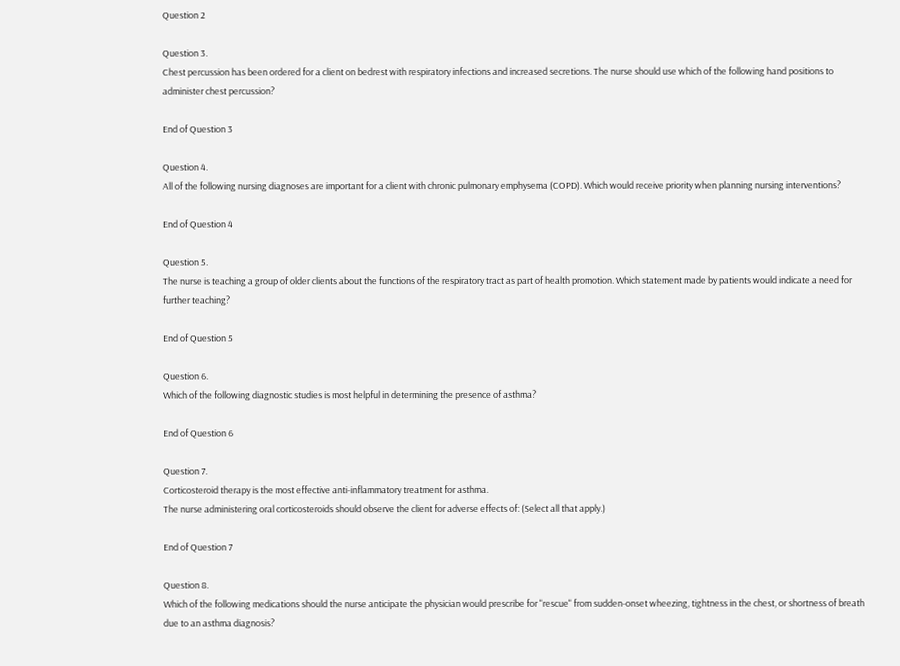Question 2

Question 3.
Chest percussion has been ordered for a client on bedrest with respiratory infections and increased secretions. The nurse should use which of the following hand positions to administer chest percussion?

End of Question 3

Question 4.
All of the following nursing diagnoses are important for a client with chronic pulmonary emphysema (COPD). Which would receive priority when planning nursing interventions?

End of Question 4

Question 5.
The nurse is teaching a group of older clients about the functions of the respiratory tract as part of health promotion. Which statement made by patients would indicate a need for further teaching?

End of Question 5

Question 6.
Which of the following diagnostic studies is most helpful in determining the presence of asthma?

End of Question 6

Question 7.
Corticosteroid therapy is the most effective anti-inflammatory treatment for asthma.
The nurse administering oral corticosteroids should observe the client for adverse effects of: (Select all that apply.)

End of Question 7

Question 8.
Which of the following medications should the nurse anticipate the physician would prescribe for "rescue" from sudden-onset wheezing, tightness in the chest, or shortness of breath due to an asthma diagnosis?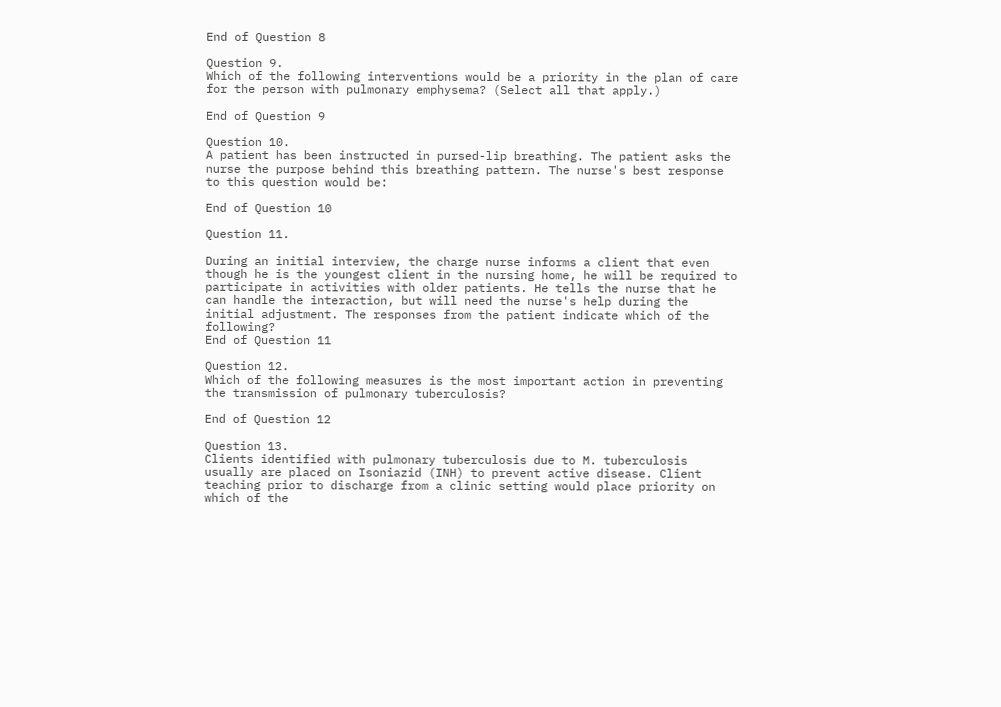End of Question 8

Question 9.
Which of the following interventions would be a priority in the plan of care for the person with pulmonary emphysema? (Select all that apply.)

End of Question 9

Question 10.
A patient has been instructed in pursed-lip breathing. The patient asks the nurse the purpose behind this breathing pattern. The nurse's best response to this question would be:

End of Question 10

Question 11.

During an initial interview, the charge nurse informs a client that even though he is the youngest client in the nursing home, he will be required to participate in activities with older patients. He tells the nurse that he can handle the interaction, but will need the nurse's help during the initial adjustment. The responses from the patient indicate which of the following?
End of Question 11

Question 12.
Which of the following measures is the most important action in preventing the transmission of pulmonary tuberculosis?

End of Question 12

Question 13.
Clients identified with pulmonary tuberculosis due to M. tuberculosis usually are placed on Isoniazid (INH) to prevent active disease. Client teaching prior to discharge from a clinic setting would place priority on which of the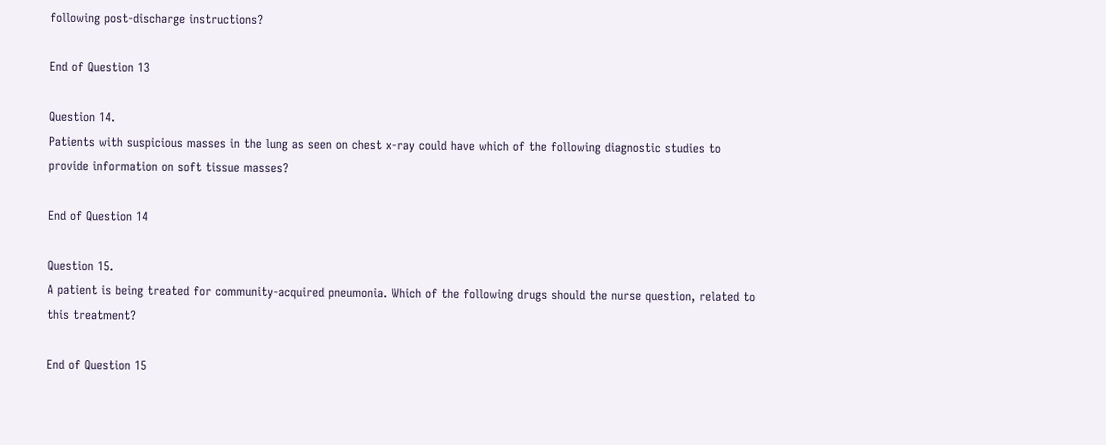following post-discharge instructions?

End of Question 13

Question 14.
Patients with suspicious masses in the lung as seen on chest x-ray could have which of the following diagnostic studies to provide information on soft tissue masses?

End of Question 14

Question 15.
A patient is being treated for community-acquired pneumonia. Which of the following drugs should the nurse question, related to this treatment?

End of Question 15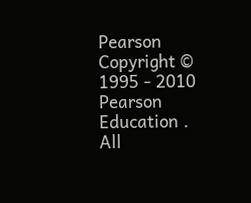Pearson Copyright © 1995 - 2010 Pearson Education . All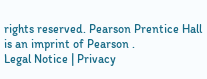rights reserved. Pearson Prentice Hall is an imprint of Pearson .
Legal Notice | Privacy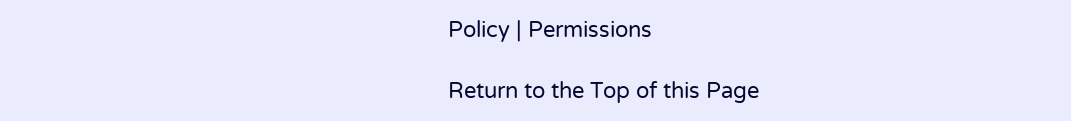Policy | Permissions

Return to the Top of this Page